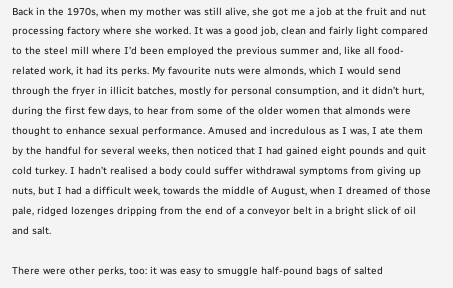Back in the 1970s, when my mother was still alive, she got me a job at the fruit and nut processing factory where she worked. It was a good job, clean and fairly light compared to the steel mill where I’d been employed the previous summer and, like all food-related work, it had its perks. My favourite nuts were almonds, which I would send through the fryer in illicit batches, mostly for personal consumption, and it didn’t hurt, during the first few days, to hear from some of the older women that almonds were thought to enhance sexual performance. Amused and incredulous as I was, I ate them by the handful for several weeks, then noticed that I had gained eight pounds and quit cold turkey. I hadn’t realised a body could suffer withdrawal symptoms from giving up nuts, but I had a difficult week, towards the middle of August, when I dreamed of those pale, ridged lozenges dripping from the end of a conveyor belt in a bright slick of oil and salt.

There were other perks, too: it was easy to smuggle half-pound bags of salted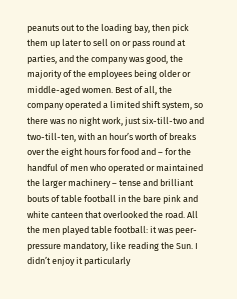peanuts out to the loading bay, then pick them up later to sell on or pass round at parties, and the company was good, the majority of the employees being older or middle-aged women. Best of all, the company operated a limited shift system, so there was no night work, just six-till-two and two-till-ten, with an hour’s worth of breaks over the eight hours for food and – for the handful of men who operated or maintained the larger machinery – tense and brilliant bouts of table football in the bare pink and white canteen that overlooked the road. All the men played table football: it was peer-pressure mandatory, like reading the Sun. I didn’t enjoy it particularly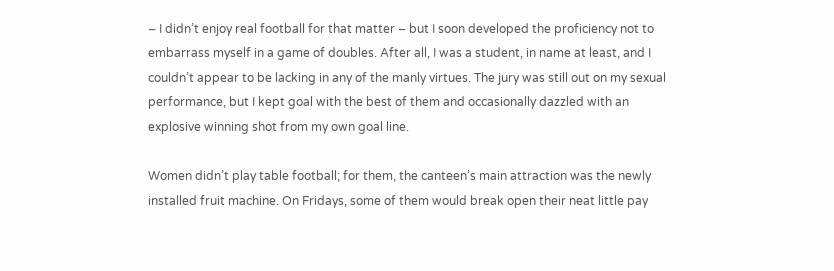– I didn’t enjoy real football for that matter – but I soon developed the proficiency not to embarrass myself in a game of doubles. After all, I was a student, in name at least, and I couldn’t appear to be lacking in any of the manly virtues. The jury was still out on my sexual performance, but I kept goal with the best of them and occasionally dazzled with an explosive winning shot from my own goal line.

Women didn’t play table football; for them, the canteen’s main attraction was the newly installed fruit machine. On Fridays, some of them would break open their neat little pay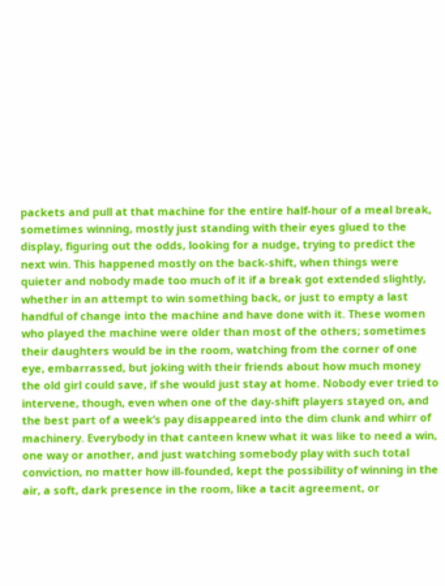packets and pull at that machine for the entire half-hour of a meal break, sometimes winning, mostly just standing with their eyes glued to the display, figuring out the odds, looking for a nudge, trying to predict the next win. This happened mostly on the back-shift, when things were quieter and nobody made too much of it if a break got extended slightly, whether in an attempt to win something back, or just to empty a last handful of change into the machine and have done with it. These women who played the machine were older than most of the others; sometimes their daughters would be in the room, watching from the corner of one eye, embarrassed, but joking with their friends about how much money the old girl could save, if she would just stay at home. Nobody ever tried to intervene, though, even when one of the day-shift players stayed on, and the best part of a week’s pay disappeared into the dim clunk and whirr of machinery. Everybody in that canteen knew what it was like to need a win, one way or another, and just watching somebody play with such total conviction, no matter how ill-founded, kept the possibility of winning in the air, a soft, dark presence in the room, like a tacit agreement, or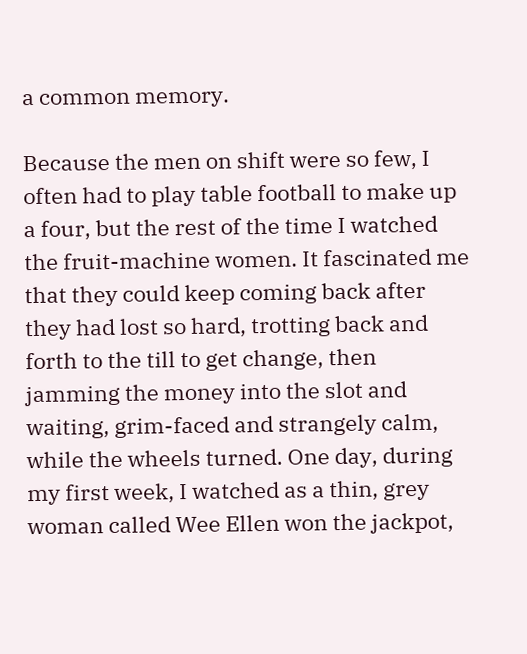a common memory.

Because the men on shift were so few, I often had to play table football to make up a four, but the rest of the time I watched the fruit-machine women. It fascinated me that they could keep coming back after they had lost so hard, trotting back and forth to the till to get change, then jamming the money into the slot and waiting, grim-faced and strangely calm, while the wheels turned. One day, during my first week, I watched as a thin, grey woman called Wee Ellen won the jackpot,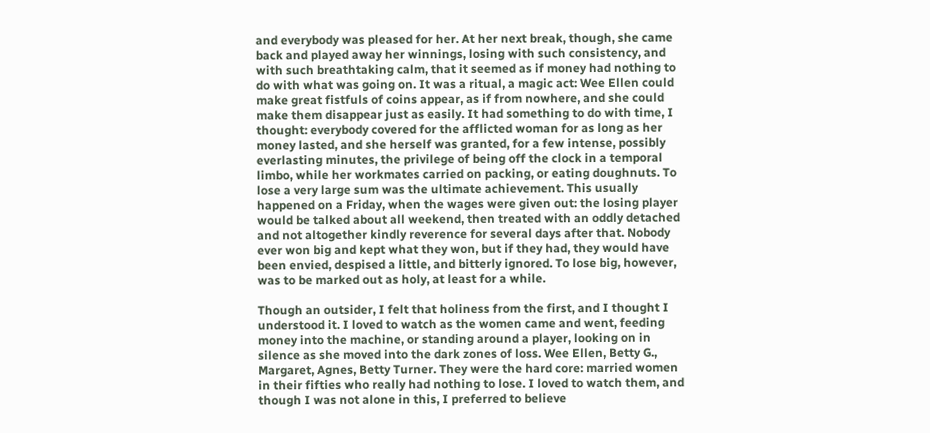and everybody was pleased for her. At her next break, though, she came back and played away her winnings, losing with such consistency, and with such breathtaking calm, that it seemed as if money had nothing to do with what was going on. It was a ritual, a magic act: Wee Ellen could make great fistfuls of coins appear, as if from nowhere, and she could make them disappear just as easily. It had something to do with time, I thought: everybody covered for the afflicted woman for as long as her money lasted, and she herself was granted, for a few intense, possibly everlasting minutes, the privilege of being off the clock in a temporal limbo, while her workmates carried on packing, or eating doughnuts. To lose a very large sum was the ultimate achievement. This usually happened on a Friday, when the wages were given out: the losing player would be talked about all weekend, then treated with an oddly detached and not altogether kindly reverence for several days after that. Nobody ever won big and kept what they won, but if they had, they would have been envied, despised a little, and bitterly ignored. To lose big, however, was to be marked out as holy, at least for a while.

Though an outsider, I felt that holiness from the first, and I thought I understood it. I loved to watch as the women came and went, feeding money into the machine, or standing around a player, looking on in silence as she moved into the dark zones of loss. Wee Ellen, Betty G., Margaret, Agnes, Betty Turner. They were the hard core: married women in their fifties who really had nothing to lose. I loved to watch them, and though I was not alone in this, I preferred to believe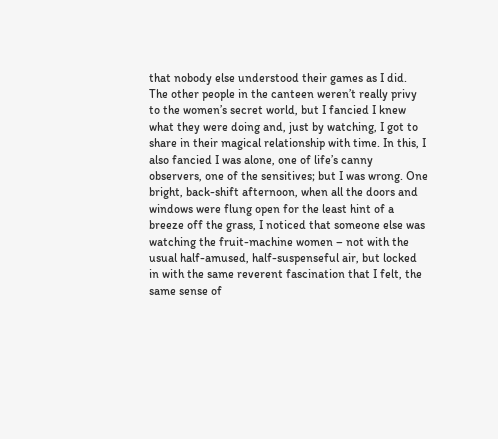that nobody else understood their games as I did. The other people in the canteen weren’t really privy to the women’s secret world, but I fancied I knew what they were doing and, just by watching, I got to share in their magical relationship with time. In this, I also fancied I was alone, one of life’s canny observers, one of the sensitives; but I was wrong. One bright, back-shift afternoon, when all the doors and windows were flung open for the least hint of a breeze off the grass, I noticed that someone else was watching the fruit-machine women – not with the usual half-amused, half-suspenseful air, but locked in with the same reverent fascination that I felt, the same sense of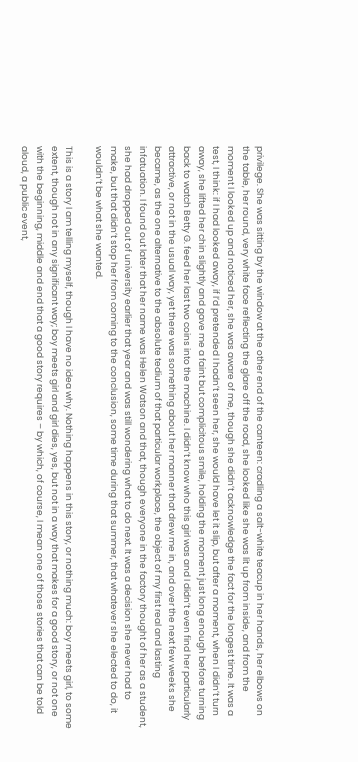privilege. She was sitting by the window at the other end of the canteen: cradling a salt-white teacup in her hands, her elbows on the table, her round, very white face reflecting the glare off the road, she looked like she was lit up from inside, and from the moment I looked up and noticed her, she was aware of me, though she didn’t acknowledge the fact for the longest time. It was a test, I think: if I had looked away, if I’d pretended I hadn’t seen her, she would have let it slip, but after a moment, when I didn’t turn away, she lifted her chin slightly and gave me a faint but complicitous smile, holding the moment just long enough before turning back to watch Betty G. feed her last two coins into the machine. I didn’t know who this girl was and I didn’t even find her particularly attractive, or not in the usual way, yet there was something about her manner that drew me in, and over the next few weeks she became, as the one alternative to the absolute tedium of that particular workplace, the object of my first real and lasting infatuation. I found out later that her name was Helen Watson and that, though everyone in the factory thought of her as a student, she had dropped out of university earlier that year and was still wondering what to do next. It was a decision she never had to make, but that didn’t stop her from coming to the conclusion, some time during that summer, that whatever she elected to do, it wouldn’t be what she wanted.

This is a story I am telling myself, though I have no idea why. Nothing happens in this story, or nothing much: boy meets girl, to some extent, though not in any significant way; boy meets girl and girl dies, yes, but not in a way that makes for a good story, or not one with the beginning, middle and end that a good story requires – by which, of course, I mean one of those stories that can be told aloud, a public event,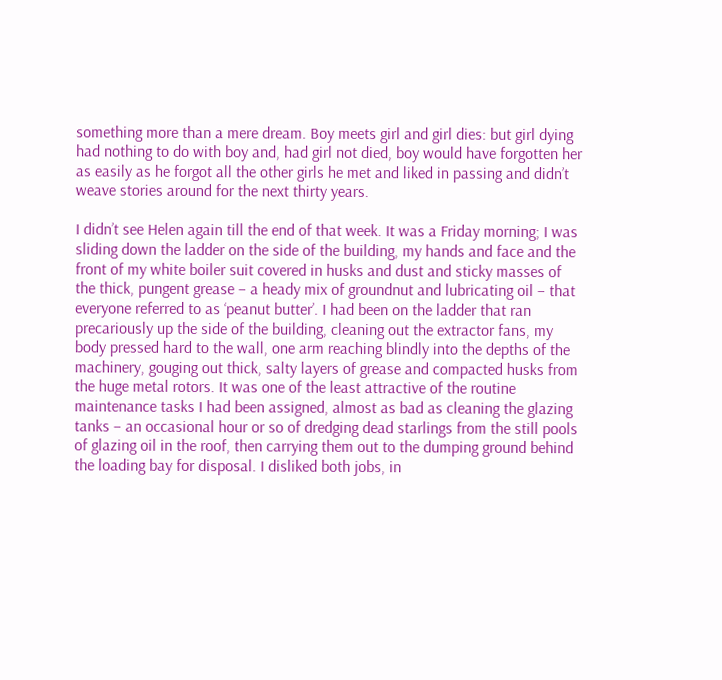something more than a mere dream. Boy meets girl and girl dies: but girl dying had nothing to do with boy and, had girl not died, boy would have forgotten her as easily as he forgot all the other girls he met and liked in passing and didn’t weave stories around for the next thirty years.

I didn’t see Helen again till the end of that week. It was a Friday morning; I was sliding down the ladder on the side of the building, my hands and face and the front of my white boiler suit covered in husks and dust and sticky masses of the thick, pungent grease – a heady mix of groundnut and lubricating oil – that everyone referred to as ‘peanut butter’. I had been on the ladder that ran precariously up the side of the building, cleaning out the extractor fans, my body pressed hard to the wall, one arm reaching blindly into the depths of the machinery, gouging out thick, salty layers of grease and compacted husks from the huge metal rotors. It was one of the least attractive of the routine maintenance tasks I had been assigned, almost as bad as cleaning the glazing tanks – an occasional hour or so of dredging dead starlings from the still pools of glazing oil in the roof, then carrying them out to the dumping ground behind the loading bay for disposal. I disliked both jobs, in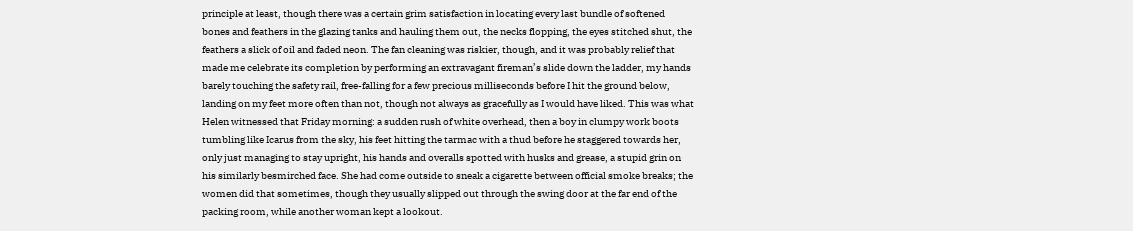principle at least, though there was a certain grim satisfaction in locating every last bundle of softened bones and feathers in the glazing tanks and hauling them out, the necks flopping, the eyes stitched shut, the feathers a slick of oil and faded neon. The fan cleaning was riskier, though, and it was probably relief that made me celebrate its completion by performing an extravagant fireman’s slide down the ladder, my hands barely touching the safety rail, free-falling for a few precious milliseconds before I hit the ground below, landing on my feet more often than not, though not always as gracefully as I would have liked. This was what Helen witnessed that Friday morning: a sudden rush of white overhead, then a boy in clumpy work boots tumbling like Icarus from the sky, his feet hitting the tarmac with a thud before he staggered towards her, only just managing to stay upright, his hands and overalls spotted with husks and grease, a stupid grin on his similarly besmirched face. She had come outside to sneak a cigarette between official smoke breaks; the women did that sometimes, though they usually slipped out through the swing door at the far end of the packing room, while another woman kept a lookout.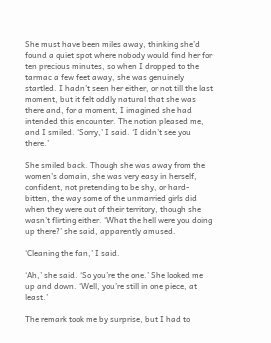She must have been miles away, thinking she’d found a quiet spot where nobody would find her for ten precious minutes, so when I dropped to the tarmac a few feet away, she was genuinely startled. I hadn’t seen her either, or not till the last moment, but it felt oddly natural that she was there and, for a moment, I imagined she had intended this encounter. The notion pleased me, and I smiled. ‘Sorry,’ I said. ‘I didn’t see you there.’

She smiled back. Though she was away from the women’s domain, she was very easy in herself, confident, not pretending to be shy, or hard-bitten, the way some of the unmarried girls did when they were out of their territory, though she wasn’t flirting either. ‘What the hell were you doing up there?’ she said, apparently amused.

‘Cleaning the fan,’ I said.

‘Ah,’ she said. ‘So you’re the one.’ She looked me up and down. ‘Well, you’re still in one piece, at least.’

The remark took me by surprise, but I had to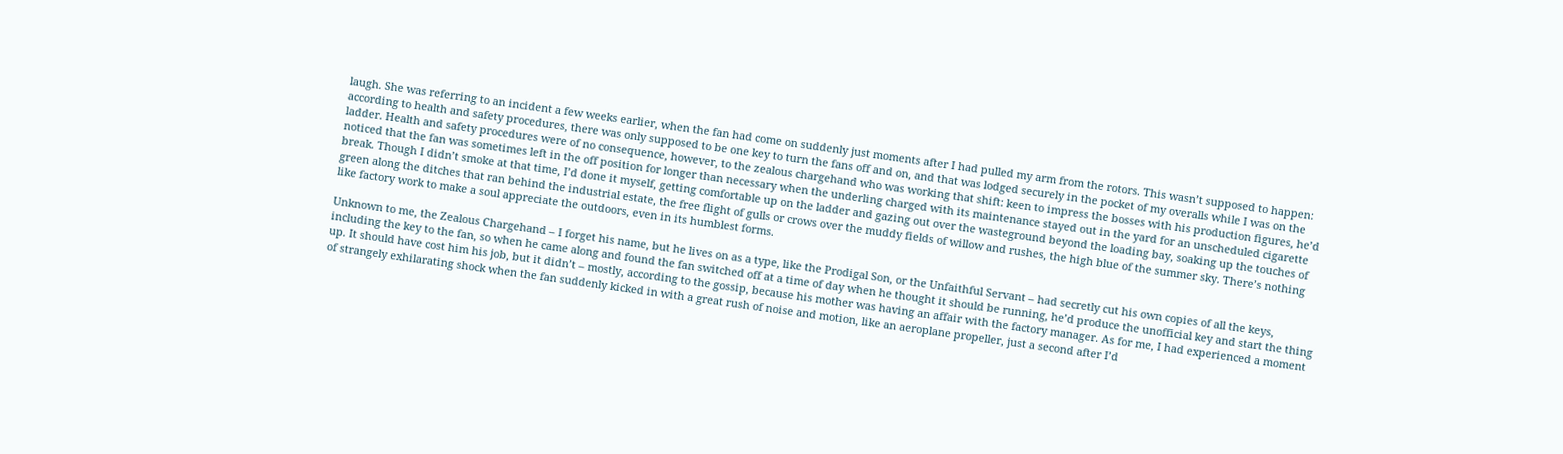laugh. She was referring to an incident a few weeks earlier, when the fan had come on suddenly just moments after I had pulled my arm from the rotors. This wasn’t supposed to happen: according to health and safety procedures, there was only supposed to be one key to turn the fans off and on, and that was lodged securely in the pocket of my overalls while I was on the ladder. Health and safety procedures were of no consequence, however, to the zealous chargehand who was working that shift: keen to impress the bosses with his production figures, he’d noticed that the fan was sometimes left in the off position for longer than necessary when the underling charged with its maintenance stayed out in the yard for an unscheduled cigarette break. Though I didn’t smoke at that time, I’d done it myself, getting comfortable up on the ladder and gazing out over the wasteground beyond the loading bay, soaking up the touches of green along the ditches that ran behind the industrial estate, the free flight of gulls or crows over the muddy fields of willow and rushes, the high blue of the summer sky. There’s nothing like factory work to make a soul appreciate the outdoors, even in its humblest forms.

Unknown to me, the Zealous Chargehand – I forget his name, but he lives on as a type, like the Prodigal Son, or the Unfaithful Servant – had secretly cut his own copies of all the keys, including the key to the fan, so when he came along and found the fan switched off at a time of day when he thought it should be running, he’d produce the unofficial key and start the thing up. It should have cost him his job, but it didn’t – mostly, according to the gossip, because his mother was having an affair with the factory manager. As for me, I had experienced a moment of strangely exhilarating shock when the fan suddenly kicked in with a great rush of noise and motion, like an aeroplane propeller, just a second after I’d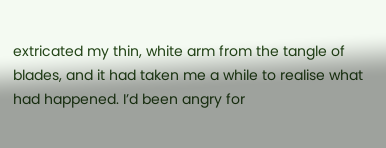extricated my thin, white arm from the tangle of blades, and it had taken me a while to realise what had happened. I’d been angry for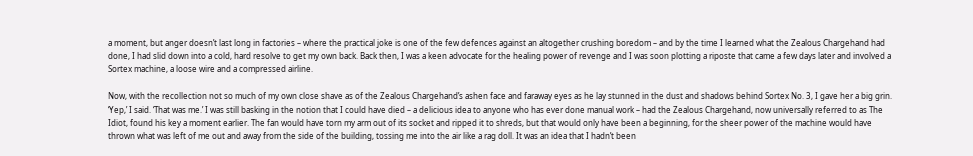a moment, but anger doesn’t last long in factories – where the practical joke is one of the few defences against an altogether crushing boredom – and by the time I learned what the Zealous Chargehand had done, I had slid down into a cold, hard resolve to get my own back. Back then, I was a keen advocate for the healing power of revenge and I was soon plotting a riposte that came a few days later and involved a Sortex machine, a loose wire and a compressed airline.

Now, with the recollection not so much of my own close shave as of the Zealous Chargehand’s ashen face and faraway eyes as he lay stunned in the dust and shadows behind Sortex No. 3, I gave her a big grin. ‘Yep,’ I said. ‘That was me.’ I was still basking in the notion that I could have died – a delicious idea to anyone who has ever done manual work – had the Zealous Chargehand, now universally referred to as The Idiot, found his key a moment earlier. The fan would have torn my arm out of its socket and ripped it to shreds, but that would only have been a beginning, for the sheer power of the machine would have thrown what was left of me out and away from the side of the building, tossing me into the air like a rag doll. It was an idea that I hadn’t been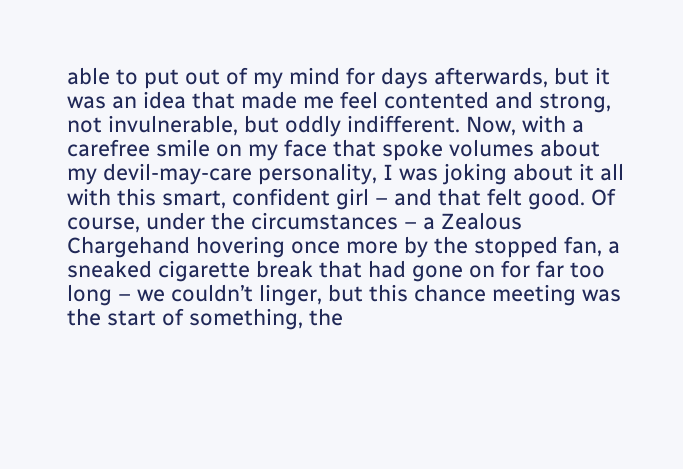able to put out of my mind for days afterwards, but it was an idea that made me feel contented and strong, not invulnerable, but oddly indifferent. Now, with a carefree smile on my face that spoke volumes about my devil-may-care personality, I was joking about it all with this smart, confident girl – and that felt good. Of course, under the circumstances – a Zealous Chargehand hovering once more by the stopped fan, a sneaked cigarette break that had gone on for far too long – we couldn’t linger, but this chance meeting was the start of something, the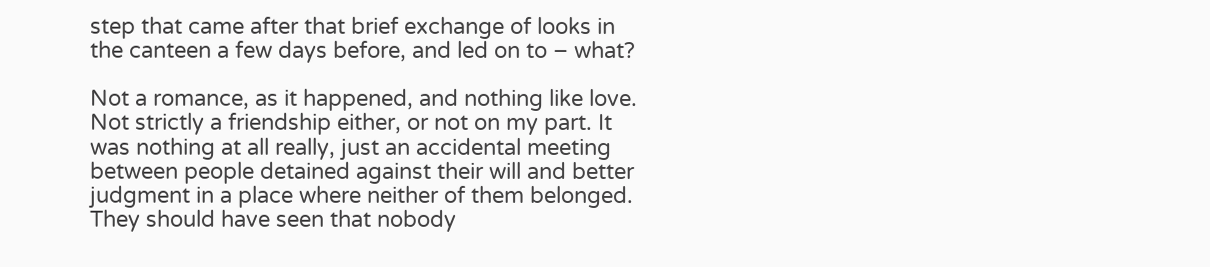step that came after that brief exchange of looks in the canteen a few days before, and led on to – what?

Not a romance, as it happened, and nothing like love. Not strictly a friendship either, or not on my part. It was nothing at all really, just an accidental meeting between people detained against their will and better judgment in a place where neither of them belonged. They should have seen that nobody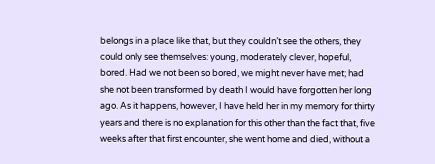belongs in a place like that, but they couldn’t see the others, they could only see themselves: young, moderately clever, hopeful, bored. Had we not been so bored, we might never have met; had she not been transformed by death I would have forgotten her long ago. As it happens, however, I have held her in my memory for thirty years and there is no explanation for this other than the fact that, five weeks after that first encounter, she went home and died, without a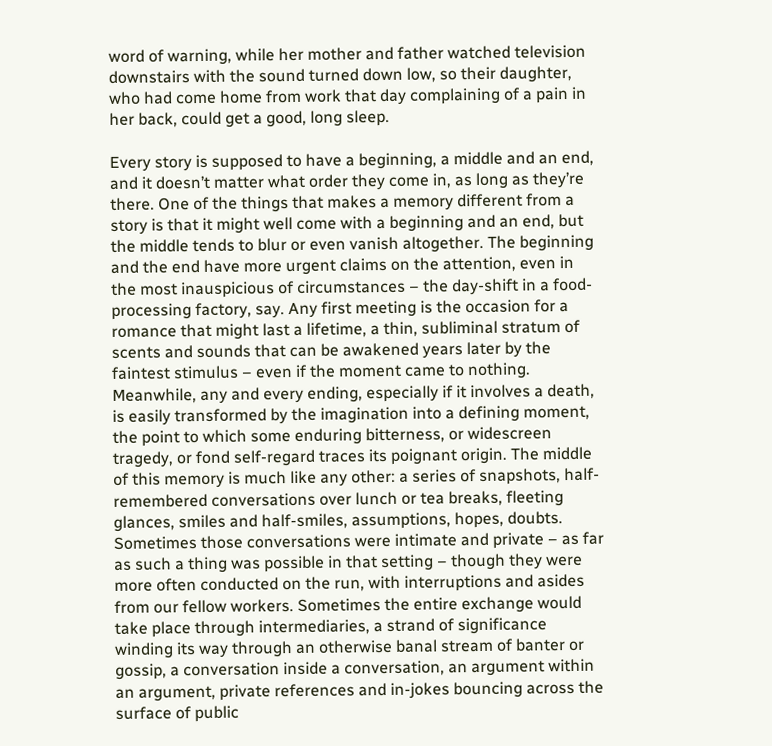word of warning, while her mother and father watched television downstairs with the sound turned down low, so their daughter, who had come home from work that day complaining of a pain in her back, could get a good, long sleep.

Every story is supposed to have a beginning, a middle and an end, and it doesn’t matter what order they come in, as long as they’re there. One of the things that makes a memory different from a story is that it might well come with a beginning and an end, but the middle tends to blur or even vanish altogether. The beginning and the end have more urgent claims on the attention, even in the most inauspicious of circumstances – the day-shift in a food-processing factory, say. Any first meeting is the occasion for a romance that might last a lifetime, a thin, subliminal stratum of scents and sounds that can be awakened years later by the faintest stimulus – even if the moment came to nothing. Meanwhile, any and every ending, especially if it involves a death, is easily transformed by the imagination into a defining moment, the point to which some enduring bitterness, or widescreen tragedy, or fond self-regard traces its poignant origin. The middle of this memory is much like any other: a series of snapshots, half-remembered conversations over lunch or tea breaks, fleeting glances, smiles and half-smiles, assumptions, hopes, doubts. Sometimes those conversations were intimate and private – as far as such a thing was possible in that setting – though they were more often conducted on the run, with interruptions and asides from our fellow workers. Sometimes the entire exchange would take place through intermediaries, a strand of significance winding its way through an otherwise banal stream of banter or gossip, a conversation inside a conversation, an argument within an argument, private references and in-jokes bouncing across the surface of public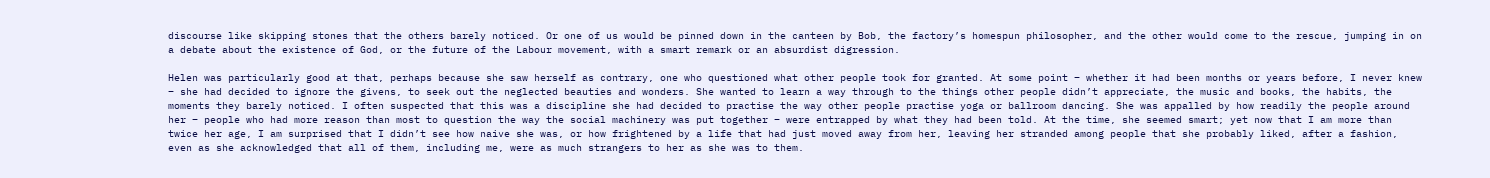discourse like skipping stones that the others barely noticed. Or one of us would be pinned down in the canteen by Bob, the factory’s homespun philosopher, and the other would come to the rescue, jumping in on a debate about the existence of God, or the future of the Labour movement, with a smart remark or an absurdist digression.

Helen was particularly good at that, perhaps because she saw herself as contrary, one who questioned what other people took for granted. At some point – whether it had been months or years before, I never knew – she had decided to ignore the givens, to seek out the neglected beauties and wonders. She wanted to learn a way through to the things other people didn’t appreciate, the music and books, the habits, the moments they barely noticed. I often suspected that this was a discipline she had decided to practise the way other people practise yoga or ballroom dancing. She was appalled by how readily the people around her – people who had more reason than most to question the way the social machinery was put together – were entrapped by what they had been told. At the time, she seemed smart; yet now that I am more than twice her age, I am surprised that I didn’t see how naive she was, or how frightened by a life that had just moved away from her, leaving her stranded among people that she probably liked, after a fashion, even as she acknowledged that all of them, including me, were as much strangers to her as she was to them.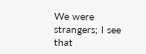We were strangers; I see that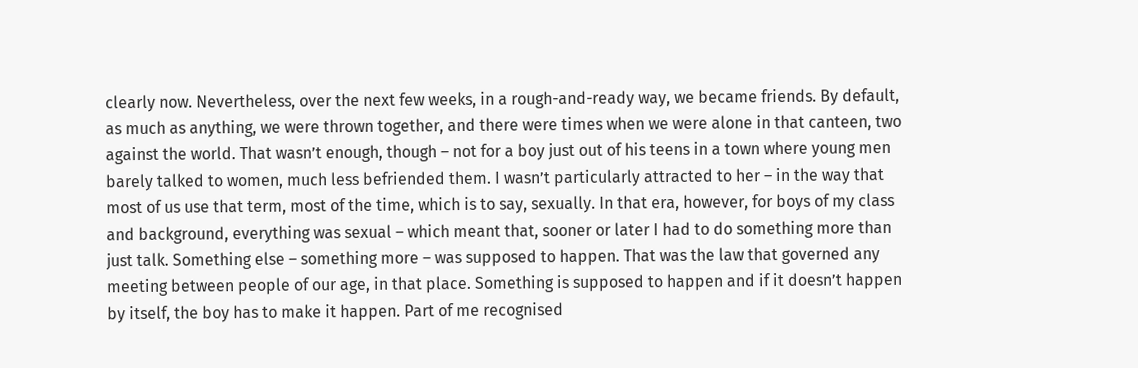clearly now. Nevertheless, over the next few weeks, in a rough-and-ready way, we became friends. By default, as much as anything, we were thrown together, and there were times when we were alone in that canteen, two against the world. That wasn’t enough, though – not for a boy just out of his teens in a town where young men barely talked to women, much less befriended them. I wasn’t particularly attracted to her – in the way that most of us use that term, most of the time, which is to say, sexually. In that era, however, for boys of my class and background, everything was sexual – which meant that, sooner or later I had to do something more than just talk. Something else – something more – was supposed to happen. That was the law that governed any meeting between people of our age, in that place. Something is supposed to happen and if it doesn’t happen by itself, the boy has to make it happen. Part of me recognised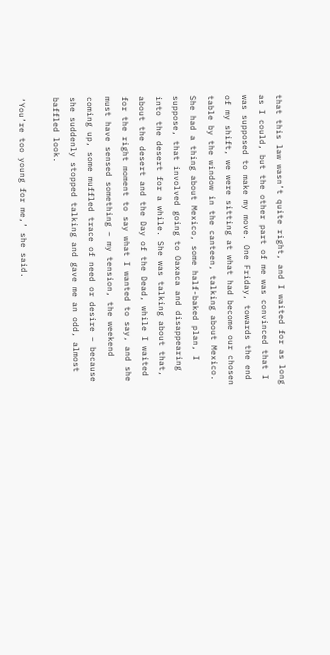that this law wasn’t quite right, and I waited for as long as I could, but the other part of me was convinced that I was supposed to make my move. One Friday, towards the end of my shift, we were sitting at what had become our chosen table by the window in the canteen, talking about Mexico. She had a thing about Mexico, some half-baked plan, I suppose, that involved going to Oaxaca and disappearing into the desert for a while. She was talking about that, about the desert and the Day of the Dead, while I waited for the right moment to say what I wanted to say, and she must have sensed something – my tension, the weekend coming up, some muffled trace of need or desire – because she suddenly stopped talking and gave me an odd, almost baffled look.

‘You’re too young for me,’ she said.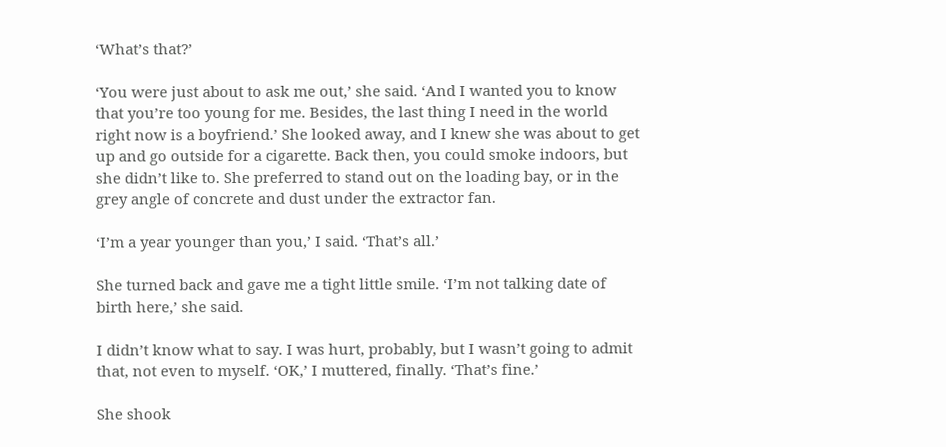‘What’s that?’

‘You were just about to ask me out,’ she said. ‘And I wanted you to know that you’re too young for me. Besides, the last thing I need in the world right now is a boyfriend.’ She looked away, and I knew she was about to get up and go outside for a cigarette. Back then, you could smoke indoors, but she didn’t like to. She preferred to stand out on the loading bay, or in the grey angle of concrete and dust under the extractor fan.

‘I’m a year younger than you,’ I said. ‘That’s all.’

She turned back and gave me a tight little smile. ‘I’m not talking date of birth here,’ she said.

I didn’t know what to say. I was hurt, probably, but I wasn’t going to admit that, not even to myself. ‘OK,’ I muttered, finally. ‘That’s fine.’

She shook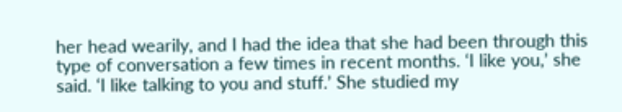her head wearily, and I had the idea that she had been through this type of conversation a few times in recent months. ‘I like you,’ she said. ‘I like talking to you and stuff.’ She studied my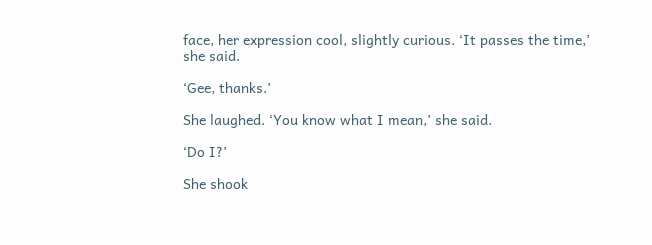face, her expression cool, slightly curious. ‘It passes the time,’ she said.

‘Gee, thanks.’

She laughed. ‘You know what I mean,’ she said.

‘Do I?’

She shook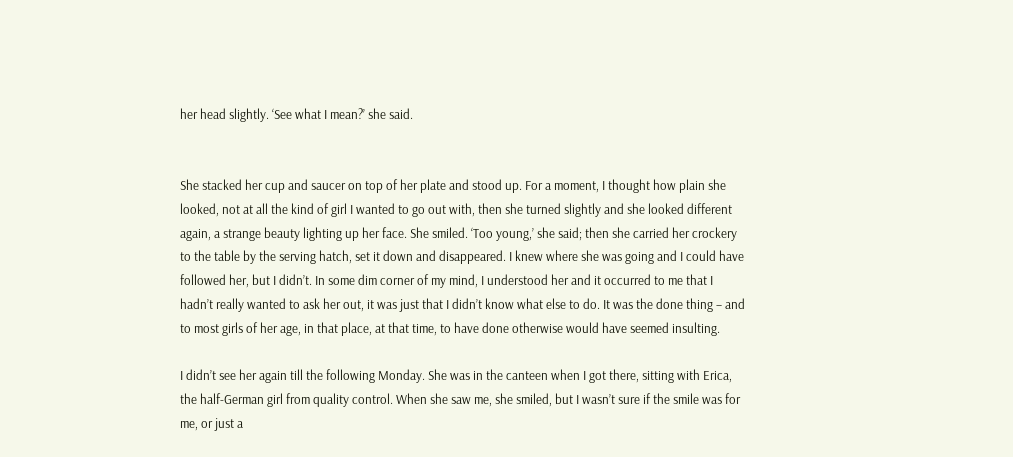her head slightly. ‘See what I mean?’ she said.


She stacked her cup and saucer on top of her plate and stood up. For a moment, I thought how plain she looked, not at all the kind of girl I wanted to go out with, then she turned slightly and she looked different again, a strange beauty lighting up her face. She smiled. ‘Too young,’ she said; then she carried her crockery to the table by the serving hatch, set it down and disappeared. I knew where she was going and I could have followed her, but I didn’t. In some dim corner of my mind, I understood her and it occurred to me that I hadn’t really wanted to ask her out, it was just that I didn’t know what else to do. It was the done thing – and to most girls of her age, in that place, at that time, to have done otherwise would have seemed insulting.

I didn’t see her again till the following Monday. She was in the canteen when I got there, sitting with Erica, the half-German girl from quality control. When she saw me, she smiled, but I wasn’t sure if the smile was for me, or just a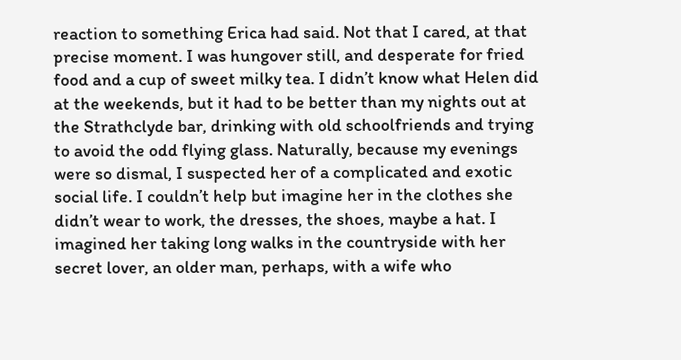reaction to something Erica had said. Not that I cared, at that precise moment. I was hungover still, and desperate for fried food and a cup of sweet milky tea. I didn’t know what Helen did at the weekends, but it had to be better than my nights out at the Strathclyde bar, drinking with old schoolfriends and trying to avoid the odd flying glass. Naturally, because my evenings were so dismal, I suspected her of a complicated and exotic social life. I couldn’t help but imagine her in the clothes she didn’t wear to work, the dresses, the shoes, maybe a hat. I imagined her taking long walks in the countryside with her secret lover, an older man, perhaps, with a wife who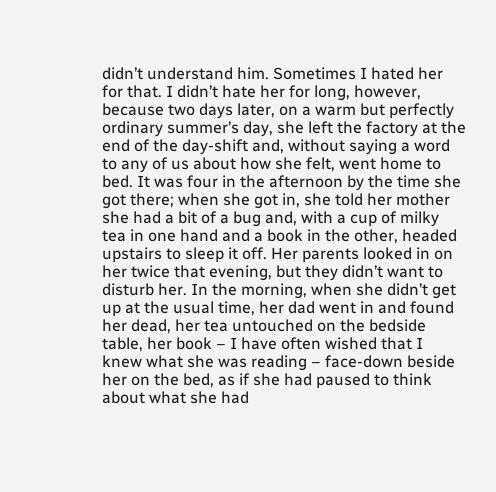didn’t understand him. Sometimes I hated her for that. I didn’t hate her for long, however, because two days later, on a warm but perfectly ordinary summer’s day, she left the factory at the end of the day-shift and, without saying a word to any of us about how she felt, went home to bed. It was four in the afternoon by the time she got there; when she got in, she told her mother she had a bit of a bug and, with a cup of milky tea in one hand and a book in the other, headed upstairs to sleep it off. Her parents looked in on her twice that evening, but they didn’t want to disturb her. In the morning, when she didn’t get up at the usual time, her dad went in and found her dead, her tea untouched on the bedside table, her book – I have often wished that I knew what she was reading – face-down beside her on the bed, as if she had paused to think about what she had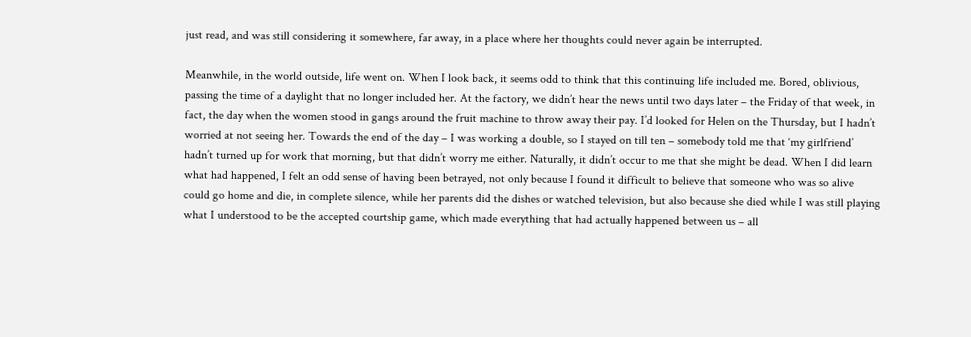just read, and was still considering it somewhere, far away, in a place where her thoughts could never again be interrupted.

Meanwhile, in the world outside, life went on. When I look back, it seems odd to think that this continuing life included me. Bored, oblivious, passing the time of a daylight that no longer included her. At the factory, we didn’t hear the news until two days later – the Friday of that week, in fact, the day when the women stood in gangs around the fruit machine to throw away their pay. I’d looked for Helen on the Thursday, but I hadn’t worried at not seeing her. Towards the end of the day – I was working a double, so I stayed on till ten – somebody told me that ‘my girlfriend’ hadn’t turned up for work that morning, but that didn’t worry me either. Naturally, it didn’t occur to me that she might be dead. When I did learn what had happened, I felt an odd sense of having been betrayed, not only because I found it difficult to believe that someone who was so alive could go home and die, in complete silence, while her parents did the dishes or watched television, but also because she died while I was still playing what I understood to be the accepted courtship game, which made everything that had actually happened between us – all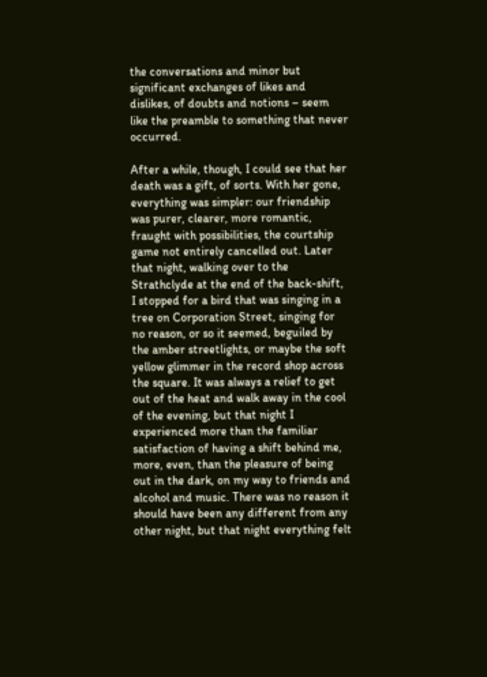the conversations and minor but significant exchanges of likes and dislikes, of doubts and notions – seem like the preamble to something that never occurred.

After a while, though, I could see that her death was a gift, of sorts. With her gone, everything was simpler: our friendship was purer, clearer, more romantic, fraught with possibilities, the courtship game not entirely cancelled out. Later that night, walking over to the Strathclyde at the end of the back-shift, I stopped for a bird that was singing in a tree on Corporation Street, singing for no reason, or so it seemed, beguiled by the amber streetlights, or maybe the soft yellow glimmer in the record shop across the square. It was always a relief to get out of the heat and walk away in the cool of the evening, but that night I experienced more than the familiar satisfaction of having a shift behind me, more, even, than the pleasure of being out in the dark, on my way to friends and alcohol and music. There was no reason it should have been any different from any other night, but that night everything felt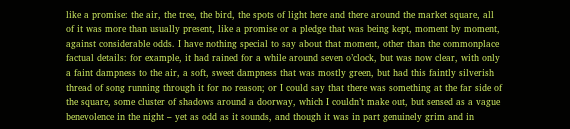like a promise: the air, the tree, the bird, the spots of light here and there around the market square, all of it was more than usually present, like a promise or a pledge that was being kept, moment by moment, against considerable odds. I have nothing special to say about that moment, other than the commonplace factual details: for example, it had rained for a while around seven o’clock, but was now clear, with only a faint dampness to the air, a soft, sweet dampness that was mostly green, but had this faintly silverish thread of song running through it for no reason; or I could say that there was something at the far side of the square, some cluster of shadows around a doorway, which I couldn’t make out, but sensed as a vague benevolence in the night – yet as odd as it sounds, and though it was in part genuinely grim and in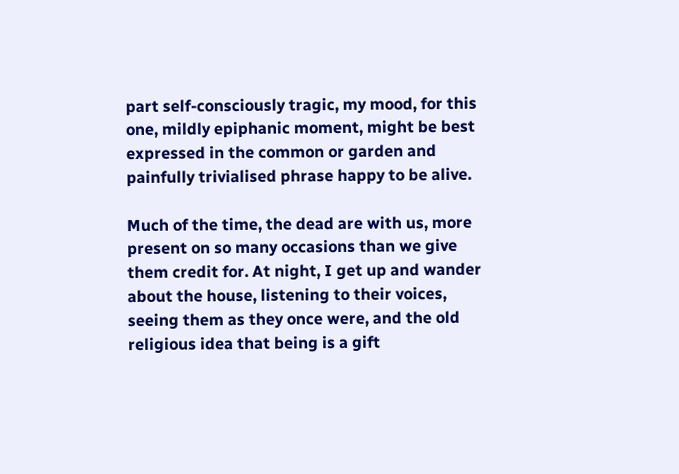part self-consciously tragic, my mood, for this one, mildly epiphanic moment, might be best expressed in the common or garden and painfully trivialised phrase happy to be alive.

Much of the time, the dead are with us, more present on so many occasions than we give them credit for. At night, I get up and wander about the house, listening to their voices, seeing them as they once were, and the old religious idea that being is a gift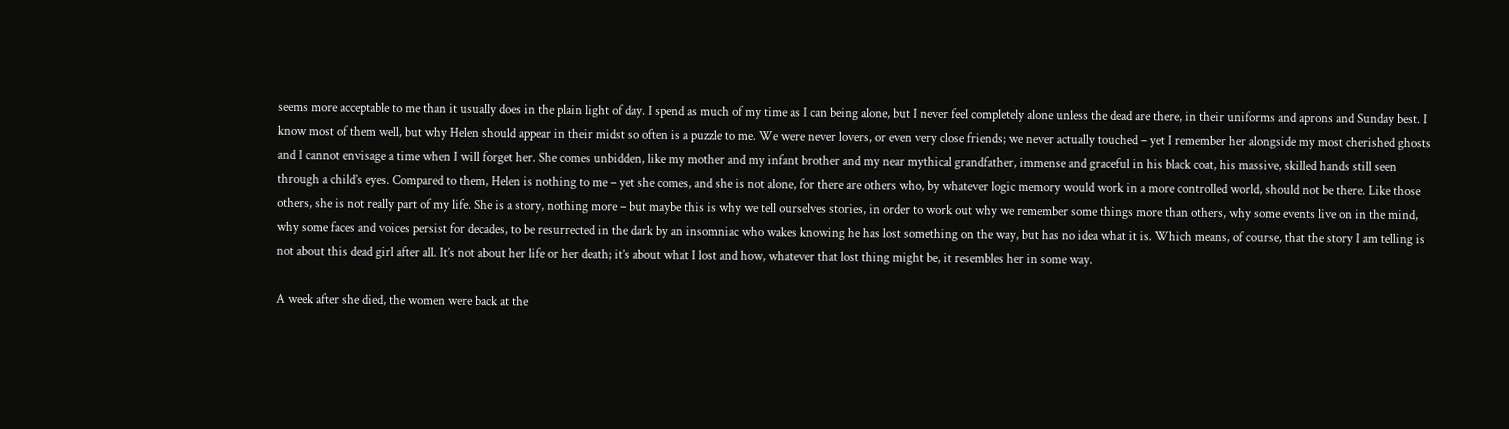seems more acceptable to me than it usually does in the plain light of day. I spend as much of my time as I can being alone, but I never feel completely alone unless the dead are there, in their uniforms and aprons and Sunday best. I know most of them well, but why Helen should appear in their midst so often is a puzzle to me. We were never lovers, or even very close friends; we never actually touched – yet I remember her alongside my most cherished ghosts and I cannot envisage a time when I will forget her. She comes unbidden, like my mother and my infant brother and my near mythical grandfather, immense and graceful in his black coat, his massive, skilled hands still seen through a child’s eyes. Compared to them, Helen is nothing to me – yet she comes, and she is not alone, for there are others who, by whatever logic memory would work in a more controlled world, should not be there. Like those others, she is not really part of my life. She is a story, nothing more – but maybe this is why we tell ourselves stories, in order to work out why we remember some things more than others, why some events live on in the mind, why some faces and voices persist for decades, to be resurrected in the dark by an insomniac who wakes knowing he has lost something on the way, but has no idea what it is. Which means, of course, that the story I am telling is not about this dead girl after all. It’s not about her life or her death; it’s about what I lost and how, whatever that lost thing might be, it resembles her in some way.

A week after she died, the women were back at the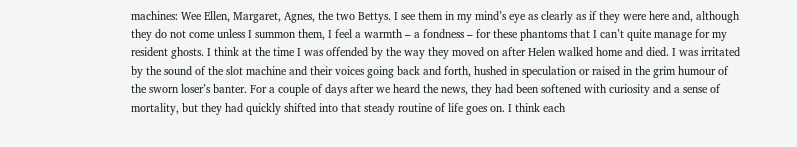machines: Wee Ellen, Margaret, Agnes, the two Bettys. I see them in my mind’s eye as clearly as if they were here and, although they do not come unless I summon them, I feel a warmth – a fondness – for these phantoms that I can’t quite manage for my resident ghosts. I think at the time I was offended by the way they moved on after Helen walked home and died. I was irritated by the sound of the slot machine and their voices going back and forth, hushed in speculation or raised in the grim humour of the sworn loser’s banter. For a couple of days after we heard the news, they had been softened with curiosity and a sense of mortality, but they had quickly shifted into that steady routine of life goes on. I think each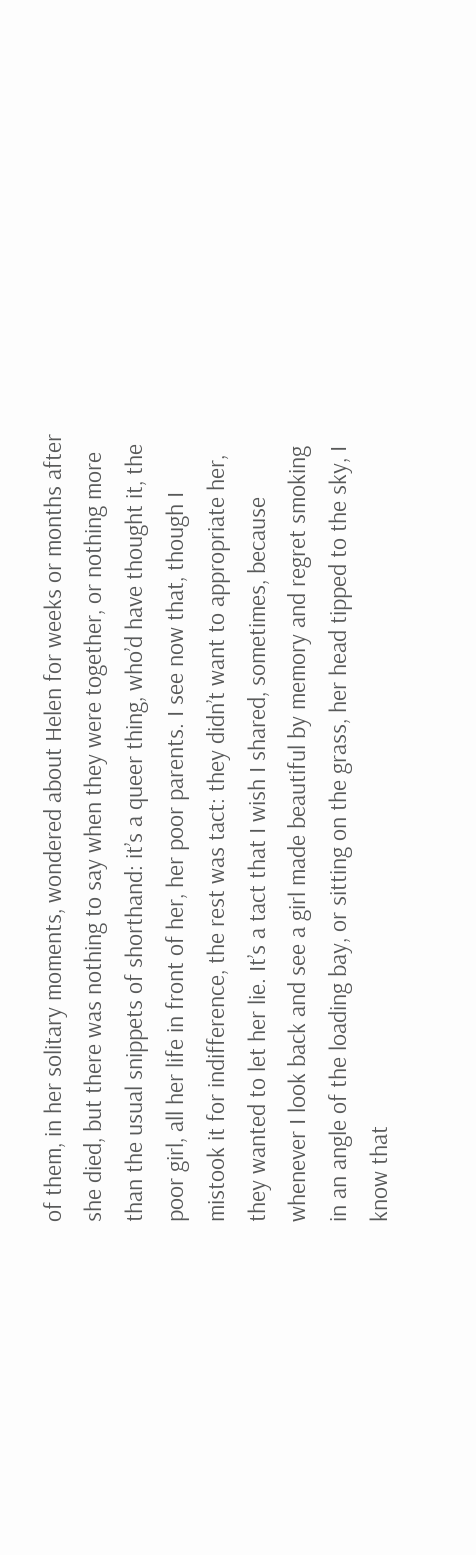of them, in her solitary moments, wondered about Helen for weeks or months after she died, but there was nothing to say when they were together, or nothing more than the usual snippets of shorthand: it’s a queer thing, who’d have thought it, the poor girl, all her life in front of her, her poor parents. I see now that, though I mistook it for indifference, the rest was tact: they didn’t want to appropriate her, they wanted to let her lie. It’s a tact that I wish I shared, sometimes, because whenever I look back and see a girl made beautiful by memory and regret smoking in an angle of the loading bay, or sitting on the grass, her head tipped to the sky, I know that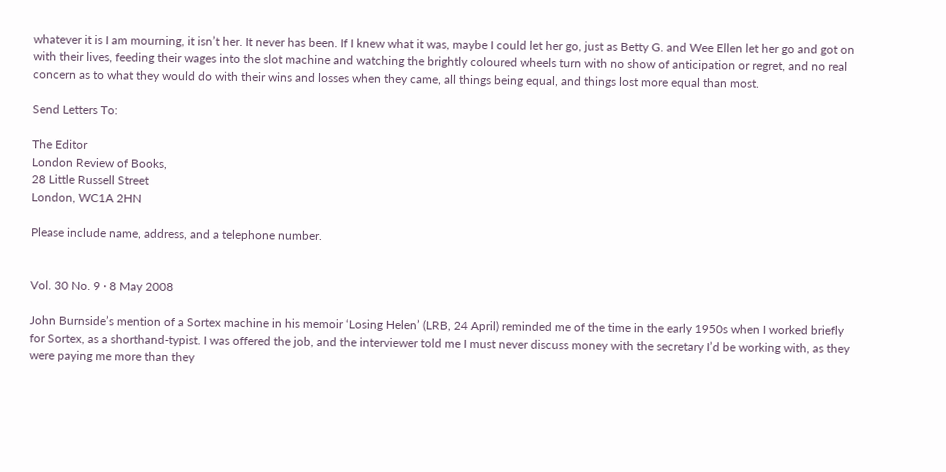whatever it is I am mourning, it isn’t her. It never has been. If I knew what it was, maybe I could let her go, just as Betty G. and Wee Ellen let her go and got on with their lives, feeding their wages into the slot machine and watching the brightly coloured wheels turn with no show of anticipation or regret, and no real concern as to what they would do with their wins and losses when they came, all things being equal, and things lost more equal than most.

Send Letters To:

The Editor
London Review of Books,
28 Little Russell Street
London, WC1A 2HN

Please include name, address, and a telephone number.


Vol. 30 No. 9 · 8 May 2008

John Burnside’s mention of a Sortex machine in his memoir ‘Losing Helen’ (LRB, 24 April) reminded me of the time in the early 1950s when I worked briefly for Sortex, as a shorthand-typist. I was offered the job, and the interviewer told me I must never discuss money with the secretary I’d be working with, as they were paying me more than they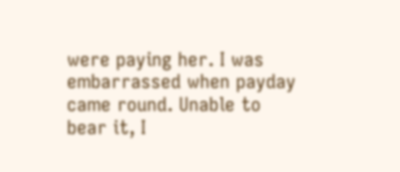were paying her. I was embarrassed when payday came round. Unable to bear it, I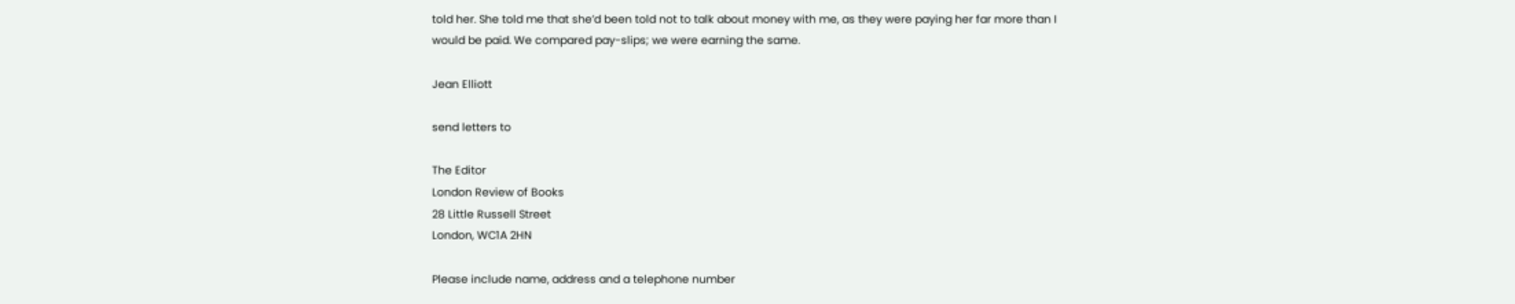told her. She told me that she’d been told not to talk about money with me, as they were paying her far more than I would be paid. We compared pay-slips; we were earning the same.

Jean Elliott

send letters to

The Editor
London Review of Books
28 Little Russell Street
London, WC1A 2HN

Please include name, address and a telephone number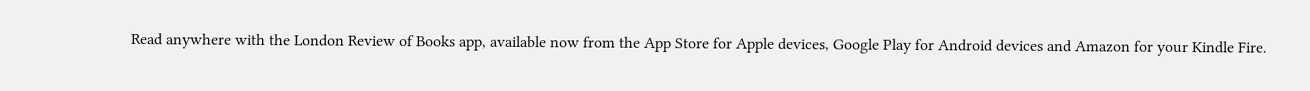Read anywhere with the London Review of Books app, available now from the App Store for Apple devices, Google Play for Android devices and Amazon for your Kindle Fire.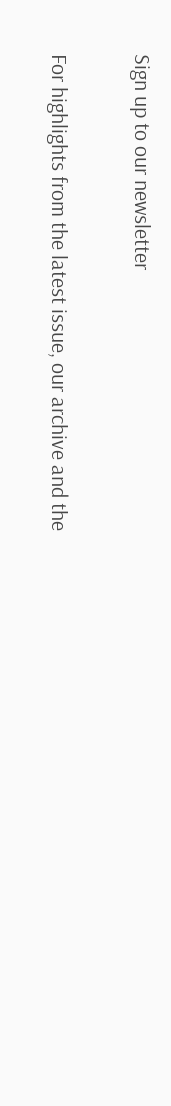Sign up to our newsletter

For highlights from the latest issue, our archive and the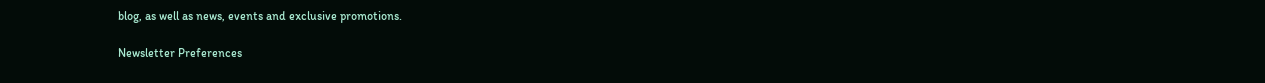blog, as well as news, events and exclusive promotions.

Newsletter Preferences